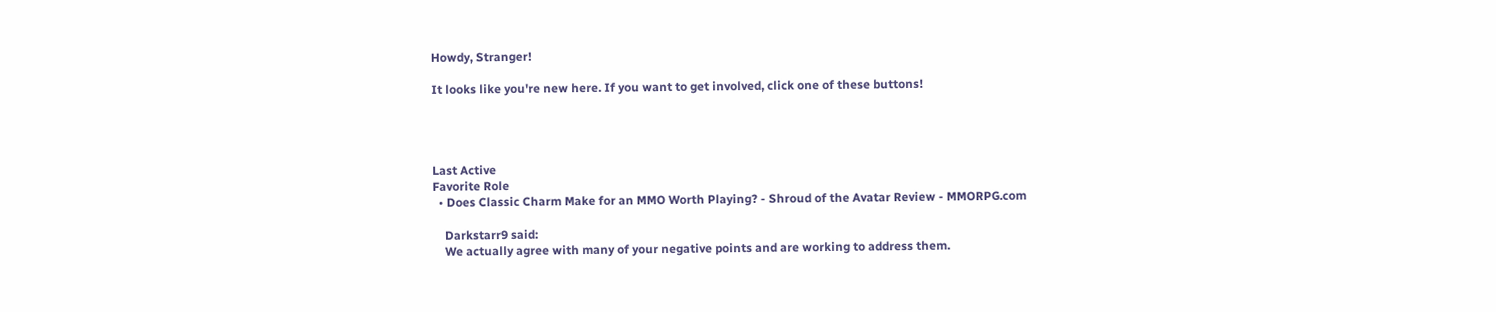Howdy, Stranger!

It looks like you're new here. If you want to get involved, click one of these buttons!




Last Active
Favorite Role
  • Does Classic Charm Make for an MMO Worth Playing? - Shroud of the Avatar Review - MMORPG.com

    Darkstarr9 said:
    We actually agree with many of your negative points and are working to address them.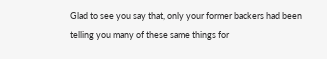Glad to see you say that, only your former backers had been telling you many of these same things for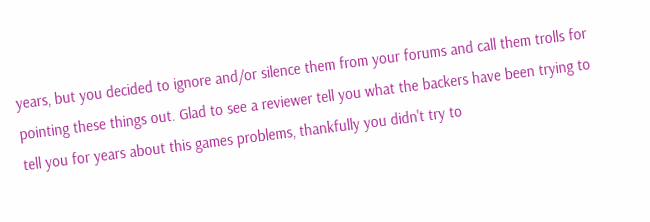years, but you decided to ignore and/or silence them from your forums and call them trolls for pointing these things out. Glad to see a reviewer tell you what the backers have been trying to tell you for years about this games problems, thankfully you didn't try to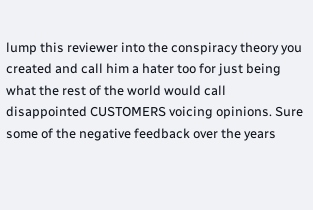lump this reviewer into the conspiracy theory you created and call him a hater too for just being what the rest of the world would call disappointed CUSTOMERS voicing opinions. Sure some of the negative feedback over the years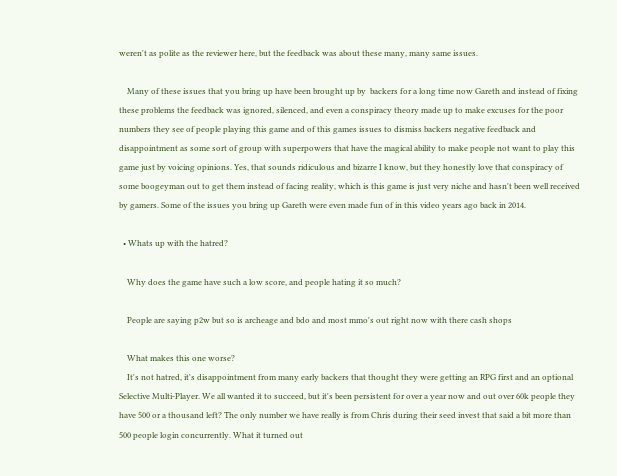weren't as polite as the reviewer here, but the feedback was about these many, many same issues.

    Many of these issues that you bring up have been brought up by  backers for a long time now Gareth and instead of fixing these problems the feedback was ignored, silenced, and even a conspiracy theory made up to make excuses for the poor numbers they see of people playing this game and of this games issues to dismiss backers negative feedback and disappointment as some sort of group with superpowers that have the magical ability to make people not want to play this game just by voicing opinions. Yes, that sounds ridiculous and bizarre I know, but they honestly love that conspiracy of some boogeyman out to get them instead of facing reality, which is this game is just very niche and hasn't been well received by gamers. Some of the issues you bring up Gareth were even made fun of in this video years ago back in 2014.

  • Whats up with the hatred?

    Why does the game have such a low score, and people hating it so much?

    People are saying p2w but so is archeage and bdo and most mmo's out right now with there cash shops

    What makes this one worse?
    It's not hatred, it's disappointment from many early backers that thought they were getting an RPG first and an optional Selective Multi-Player. We all wanted it to succeed, but it's been persistent for over a year now and out over 60k people they have 500 or a thousand left? The only number we have really is from Chris during their seed invest that said a bit more than 500 people login concurrently. What it turned out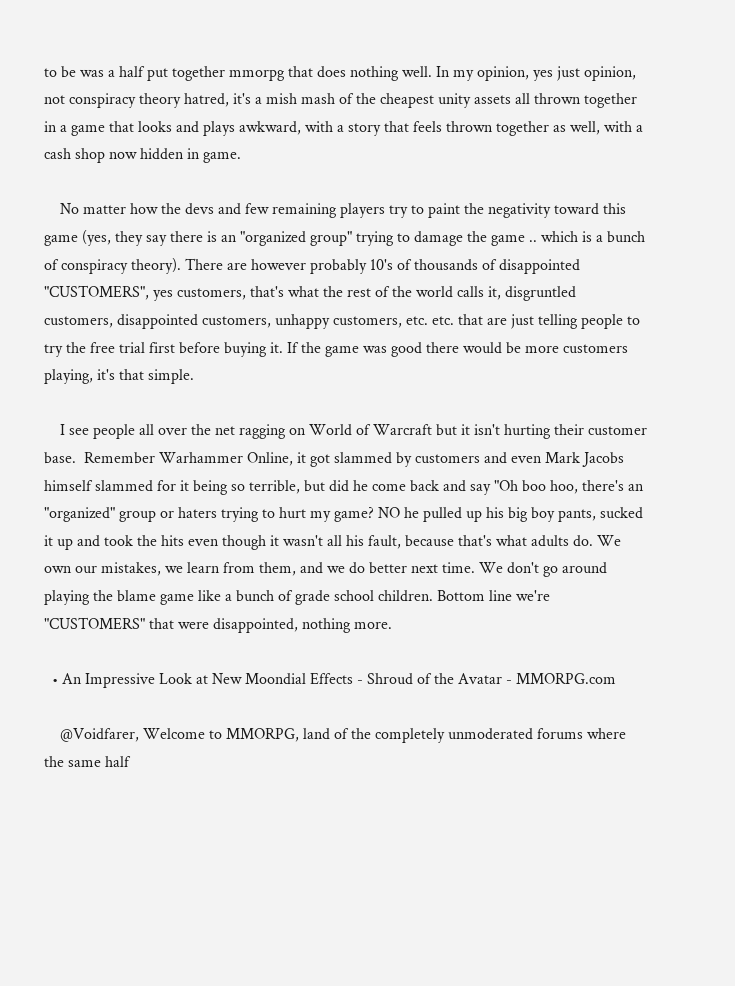to be was a half put together mmorpg that does nothing well. In my opinion, yes just opinion, not conspiracy theory hatred, it's a mish mash of the cheapest unity assets all thrown together in a game that looks and plays awkward, with a story that feels thrown together as well, with a cash shop now hidden in game.

    No matter how the devs and few remaining players try to paint the negativity toward this game (yes, they say there is an "organized group" trying to damage the game .. which is a bunch of conspiracy theory). There are however probably 10's of thousands of disappointed "CUSTOMERS", yes customers, that's what the rest of the world calls it, disgruntled customers, disappointed customers, unhappy customers, etc. etc. that are just telling people to try the free trial first before buying it. If the game was good there would be more customers playing, it's that simple.

    I see people all over the net ragging on World of Warcraft but it isn't hurting their customer base.  Remember Warhammer Online, it got slammed by customers and even Mark Jacobs himself slammed for it being so terrible, but did he come back and say "Oh boo hoo, there's an "organized" group or haters trying to hurt my game? NO he pulled up his big boy pants, sucked it up and took the hits even though it wasn't all his fault, because that's what adults do. We own our mistakes, we learn from them, and we do better next time. We don't go around playing the blame game like a bunch of grade school children. Bottom line we're "CUSTOMERS" that were disappointed, nothing more.

  • An Impressive Look at New Moondial Effects - Shroud of the Avatar - MMORPG.com

    @Voidfarer, Welcome to MMORPG, land of the completely unmoderated forums where the same half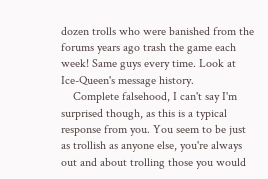dozen trolls who were banished from the forums years ago trash the game each week! Same guys every time. Look at  Ice-Queen's message history.
    Complete falsehood, I can't say I'm surprised though, as this is a typical response from you. You seem to be just as trollish as anyone else, you're always out and about trolling those you would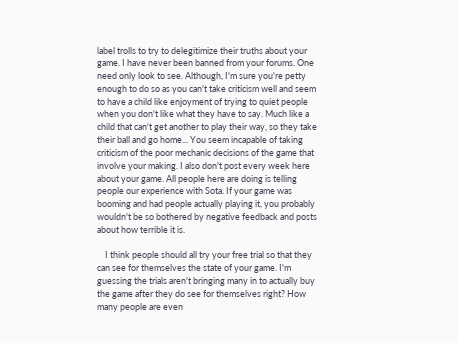label trolls to try to delegitimize their truths about your game. I have never been banned from your forums. One need only look to see. Although, I'm sure you're petty enough to do so as you can't take criticism well and seem to have a child like enjoyment of trying to quiet people when you don't like what they have to say. Much like a child that can't get another to play their way, so they take their ball and go home... You seem incapable of taking criticism of the poor mechanic decisions of the game that involve your making. I also don't post every week here about your game. All people here are doing is telling people our experience with Sota. If your game was booming and had people actually playing it, you probably wouldn't be so bothered by negative feedback and posts about how terrible it is.

    I think people should all try your free trial so that they can see for themselves the state of your game. I'm guessing the trials aren't bringing many in to actually buy the game after they do see for themselves right? How many people are even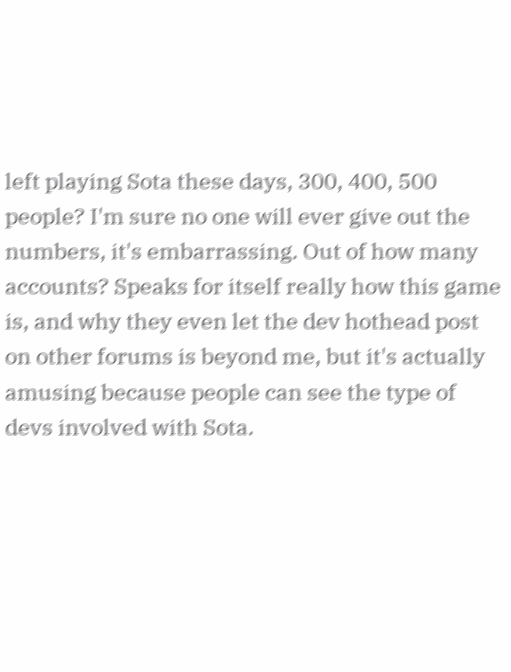left playing Sota these days, 300, 400, 500 people? I'm sure no one will ever give out the numbers, it's embarrassing. Out of how many accounts? Speaks for itself really how this game is, and why they even let the dev hothead post on other forums is beyond me, but it's actually amusing because people can see the type of devs involved with Sota.